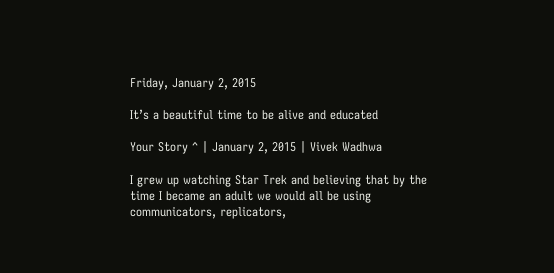Friday, January 2, 2015

It’s a beautiful time to be alive and educated

Your Story ^ | January 2, 2015 | Vivek Wadhwa

I grew up watching Star Trek and believing that by the time I became an adult we would all be using communicators, replicators,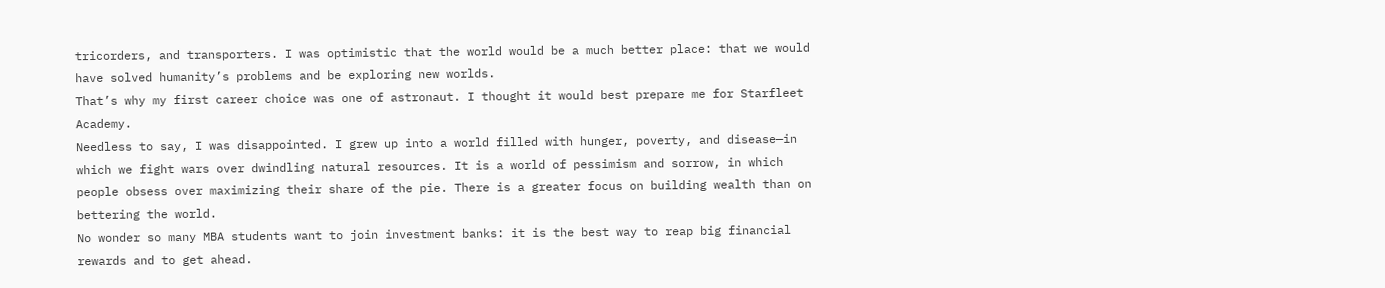tricorders, and transporters. I was optimistic that the world would be a much better place: that we would have solved humanity’s problems and be exploring new worlds.
That’s why my first career choice was one of astronaut. I thought it would best prepare me for Starfleet Academy.
Needless to say, I was disappointed. I grew up into a world filled with hunger, poverty, and disease—in which we fight wars over dwindling natural resources. It is a world of pessimism and sorrow, in which people obsess over maximizing their share of the pie. There is a greater focus on building wealth than on bettering the world.
No wonder so many MBA students want to join investment banks: it is the best way to reap big financial rewards and to get ahead.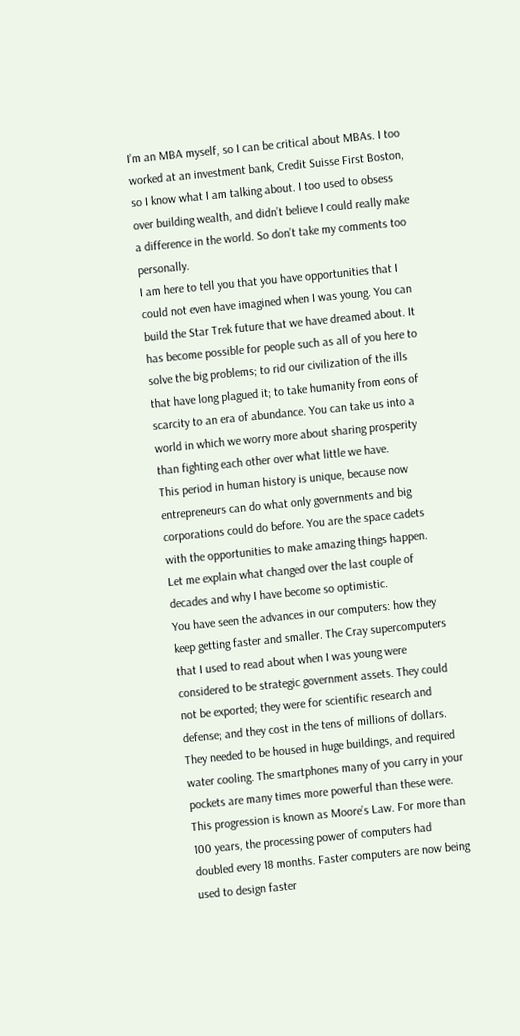I’m an MBA myself, so I can be critical about MBAs. I too worked at an investment bank, Credit Suisse First Boston, so I know what I am talking about. I too used to obsess over building wealth, and didn’t believe I could really make a difference in the world. So don’t take my comments too personally.
I am here to tell you that you have opportunities that I could not even have imagined when I was young. You can build the Star Trek future that we have dreamed about. It has become possible for people such as all of you here to solve the big problems; to rid our civilization of the ills that have long plagued it; to take humanity from eons of scarcity to an era of abundance. You can take us into a world in which we worry more about sharing prosperity than fighting each other over what little we have.
This period in human history is unique, because now entrepreneurs can do what only governments and big corporations could do before. You are the space cadets with the opportunities to make amazing things happen.
Let me explain what changed over the last couple of decades and why I have become so optimistic.
You have seen the advances in our computers: how they keep getting faster and smaller. The Cray supercomputers that I used to read about when I was young were considered to be strategic government assets. They could not be exported; they were for scientific research and defense; and they cost in the tens of millions of dollars. They needed to be housed in huge buildings, and required water cooling. The smartphones many of you carry in your pockets are many times more powerful than these were.
This progression is known as Moore’s Law. For more than 100 years, the processing power of computers had doubled every 18 months. Faster computers are now being used to design faster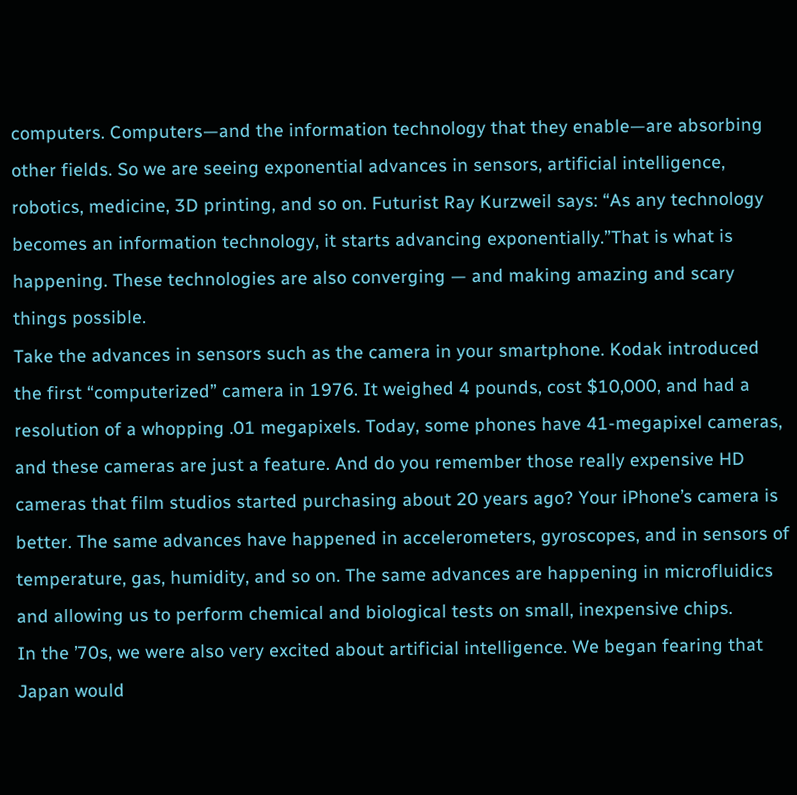computers. Computers—and the information technology that they enable—are absorbing other fields. So we are seeing exponential advances in sensors, artificial intelligence, robotics, medicine, 3D printing, and so on. Futurist Ray Kurzweil says: “As any technology becomes an information technology, it starts advancing exponentially.”That is what is happening. These technologies are also converging — and making amazing and scary things possible.
Take the advances in sensors such as the camera in your smartphone. Kodak introduced the first “computerized” camera in 1976. It weighed 4 pounds, cost $10,000, and had a resolution of a whopping .01 megapixels. Today, some phones have 41-megapixel cameras, and these cameras are just a feature. And do you remember those really expensive HD cameras that film studios started purchasing about 20 years ago? Your iPhone’s camera is better. The same advances have happened in accelerometers, gyroscopes, and in sensors of temperature, gas, humidity, and so on. The same advances are happening in microfluidics and allowing us to perform chemical and biological tests on small, inexpensive chips.
In the ’70s, we were also very excited about artificial intelligence. We began fearing that Japan would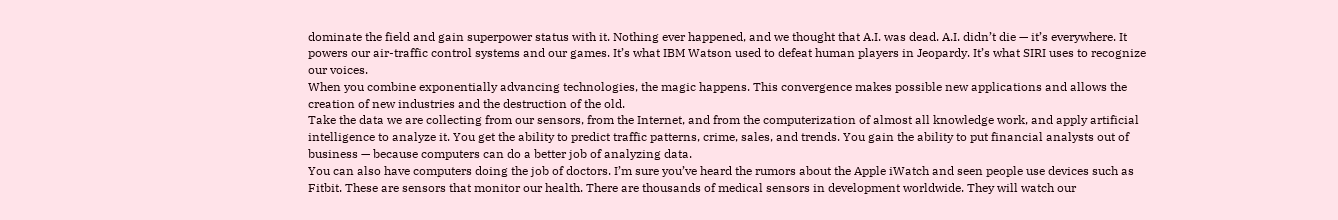dominate the field and gain superpower status with it. Nothing ever happened, and we thought that A.I. was dead. A.I. didn’t die — it’s everywhere. It powers our air-traffic control systems and our games. It’s what IBM Watson used to defeat human players in Jeopardy. It’s what SIRI uses to recognize our voices.
When you combine exponentially advancing technologies, the magic happens. This convergence makes possible new applications and allows the creation of new industries and the destruction of the old.
Take the data we are collecting from our sensors, from the Internet, and from the computerization of almost all knowledge work, and apply artificial intelligence to analyze it. You get the ability to predict traffic patterns, crime, sales, and trends. You gain the ability to put financial analysts out of business — because computers can do a better job of analyzing data.
You can also have computers doing the job of doctors. I’m sure you’ve heard the rumors about the Apple iWatch and seen people use devices such as Fitbit. These are sensors that monitor our health. There are thousands of medical sensors in development worldwide. They will watch our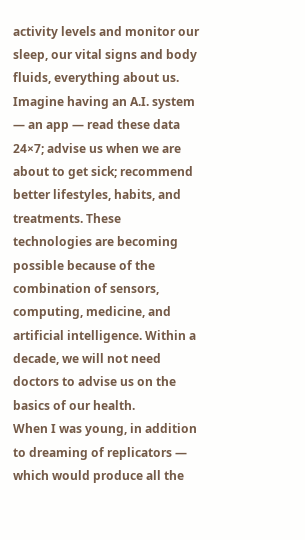activity levels and monitor our sleep, our vital signs and body fluids, everything about us. Imagine having an A.I. system — an app — read these data 24×7; advise us when we are about to get sick; recommend better lifestyles, habits, and treatments. These technologies are becoming possible because of the combination of sensors, computing, medicine, and artificial intelligence. Within a decade, we will not need doctors to advise us on the basics of our health.
When I was young, in addition to dreaming of replicators — which would produce all the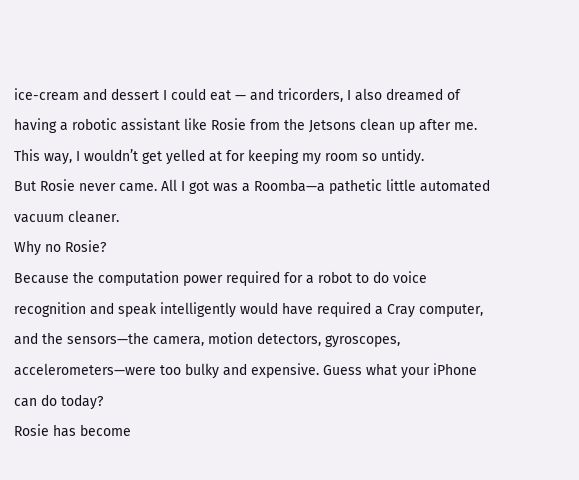ice-cream and dessert I could eat — and tricorders, I also dreamed of having a robotic assistant like Rosie from the Jetsons clean up after me. This way, I wouldn’t get yelled at for keeping my room so untidy.
But Rosie never came. All I got was a Roomba—a pathetic little automated vacuum cleaner.
Why no Rosie?
Because the computation power required for a robot to do voice recognition and speak intelligently would have required a Cray computer, and the sensors—the camera, motion detectors, gyroscopes, accelerometers—were too bulky and expensive. Guess what your iPhone can do today?
Rosie has become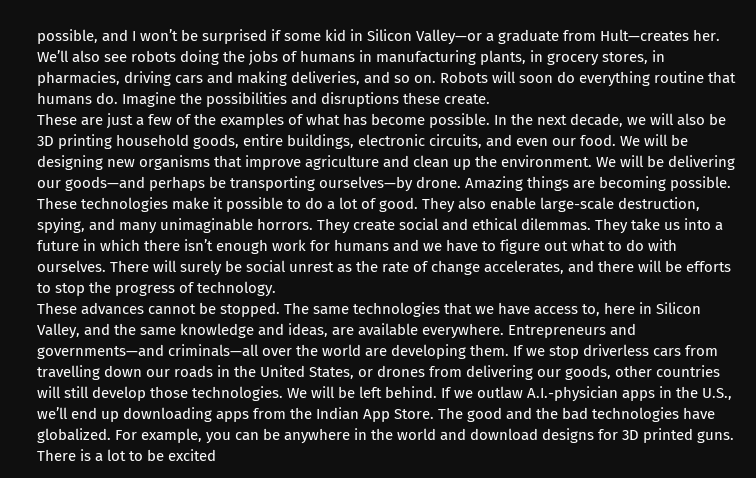possible, and I won’t be surprised if some kid in Silicon Valley—or a graduate from Hult—creates her. We’ll also see robots doing the jobs of humans in manufacturing plants, in grocery stores, in pharmacies, driving cars and making deliveries, and so on. Robots will soon do everything routine that humans do. Imagine the possibilities and disruptions these create.
These are just a few of the examples of what has become possible. In the next decade, we will also be 3D printing household goods, entire buildings, electronic circuits, and even our food. We will be designing new organisms that improve agriculture and clean up the environment. We will be delivering our goods—and perhaps be transporting ourselves—by drone. Amazing things are becoming possible.
These technologies make it possible to do a lot of good. They also enable large-scale destruction, spying, and many unimaginable horrors. They create social and ethical dilemmas. They take us into a future in which there isn’t enough work for humans and we have to figure out what to do with ourselves. There will surely be social unrest as the rate of change accelerates, and there will be efforts to stop the progress of technology.
These advances cannot be stopped. The same technologies that we have access to, here in Silicon Valley, and the same knowledge and ideas, are available everywhere. Entrepreneurs and governments—and criminals—all over the world are developing them. If we stop driverless cars from travelling down our roads in the United States, or drones from delivering our goods, other countries will still develop those technologies. We will be left behind. If we outlaw A.I.-physician apps in the U.S., we’ll end up downloading apps from the Indian App Store. The good and the bad technologies have globalized. For example, you can be anywhere in the world and download designs for 3D printed guns.
There is a lot to be excited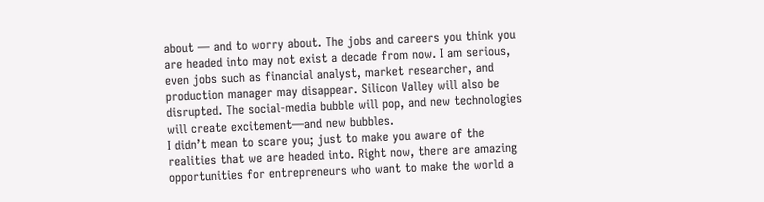about — and to worry about. The jobs and careers you think you are headed into may not exist a decade from now. I am serious, even jobs such as financial analyst, market researcher, and production manager may disappear. Silicon Valley will also be disrupted. The social-media bubble will pop, and new technologies will create excitement—and new bubbles.
I didn’t mean to scare you; just to make you aware of the realities that we are headed into. Right now, there are amazing opportunities for entrepreneurs who want to make the world a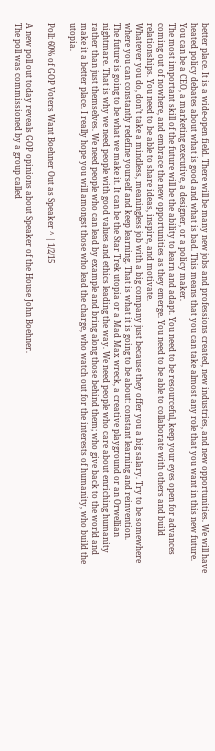better place. It is a wide-open field. There will be many new jobs and professions created, new industries, and new opportunities. We will have heated policy debates about what is good and what is bad. This means that you can take almost any role that you want in this new future. You can be a CEO, a marketing executive, a designer, or a policy maker.
The most important skill of the future will be the ability to learn and adapt. You need to be resourceful, keep your eyes open for advances coming out of nowhere, and embrace the new opportunities as they emerge. You need to be able to collaborate with others and build relationships. You need to be able to share ideas, inspire, and motivate.
Whatever you do, don’t take a mindless, meaningless job with a big company just because they offer you a big salary. Try to be somewhere where you can constantly redefine yourself and keep learning. That is what it is going to be about: constant learning and reinvention.
The future is going to be what we make it. It can be the Star Trek utopia or a Mad Max wreck, a creative playground or an Orwellian nightmare. That is why we need people with good values and ethics leading the way. We need people who care about enriching humanity rather than just themselves. We need people who can lead by example and bring along those behind them; who give back to the world and make it a better place. I really hope you will amongst those who lead the charge, who watch out for the interests of humanity, who build the utopia.

Poll: 60% of GOP Voters Want Boehner Out as Speaker ^ | 1/2/15

A new poll out today reveals GOP opinions about Speaker of the House John Boehner.
The poll was commissioned by a group called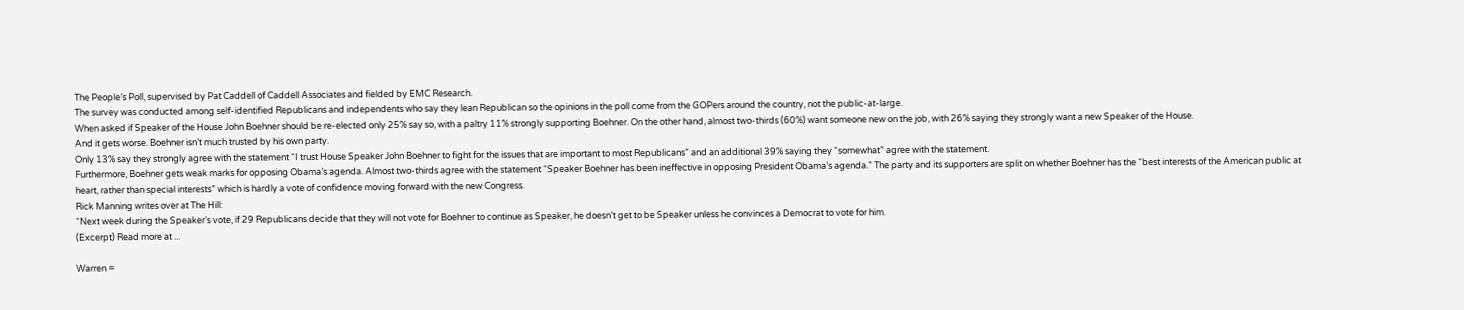The People’s Poll, supervised by Pat Caddell of Caddell Associates and fielded by EMC Research.
The survey was conducted among self-identified Republicans and independents who say they lean Republican so the opinions in the poll come from the GOPers around the country, not the public-at-large.
When asked if Speaker of the House John Boehner should be re-elected only 25% say so, with a paltry 11% strongly supporting Boehner. On the other hand, almost two-thirds (60%) want someone new on the job, with 26% saying they strongly want a new Speaker of the House.
And it gets worse. Boehner isn’t much trusted by his own party.
Only 13% say they strongly agree with the statement “I trust House Speaker John Boehner to fight for the issues that are important to most Republicans” and an additional 39% saying they “somewhat” agree with the statement.
Furthermore, Boehner gets weak marks for opposing Obama’s agenda. Almost two-thirds agree with the statement “Speaker Boehner has been ineffective in opposing President Obama’s agenda.” The party and its supporters are split on whether Boehner has the “best interests of the American public at heart, rather than special interests” which is hardly a vote of confidence moving forward with the new Congress.
Rick Manning writes over at The Hill:
“Next week during the Speaker’s vote, if 29 Republicans decide that they will not vote for Boehner to continue as Speaker, he doesn’t get to be Speaker unless he convinces a Democrat to vote for him.
(Excerpt) Read more at ...

Warren =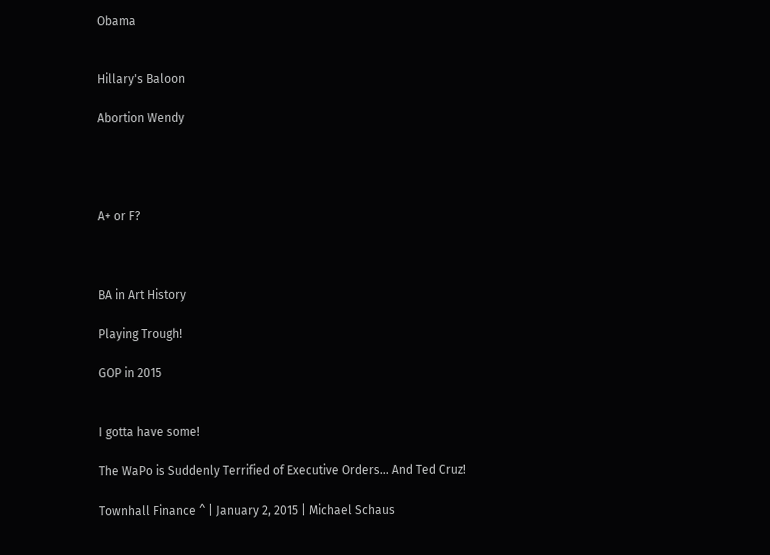Obama


Hillary's Baloon

Abortion Wendy




A+ or F?



BA in Art History

Playing Trough!

GOP in 2015


I gotta have some!

The WaPo is Suddenly Terrified of Executive Orders... And Ted Cruz!

Townhall Finance ^ | January 2, 2015 | Michael Schaus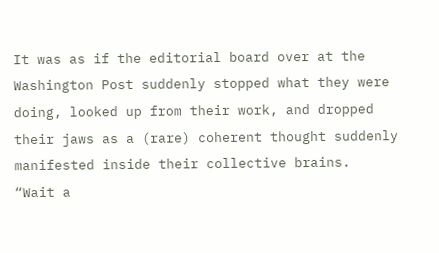It was as if the editorial board over at the Washington Post suddenly stopped what they were doing, looked up from their work, and dropped their jaws as a (rare) coherent thought suddenly manifested inside their collective brains.
“Wait a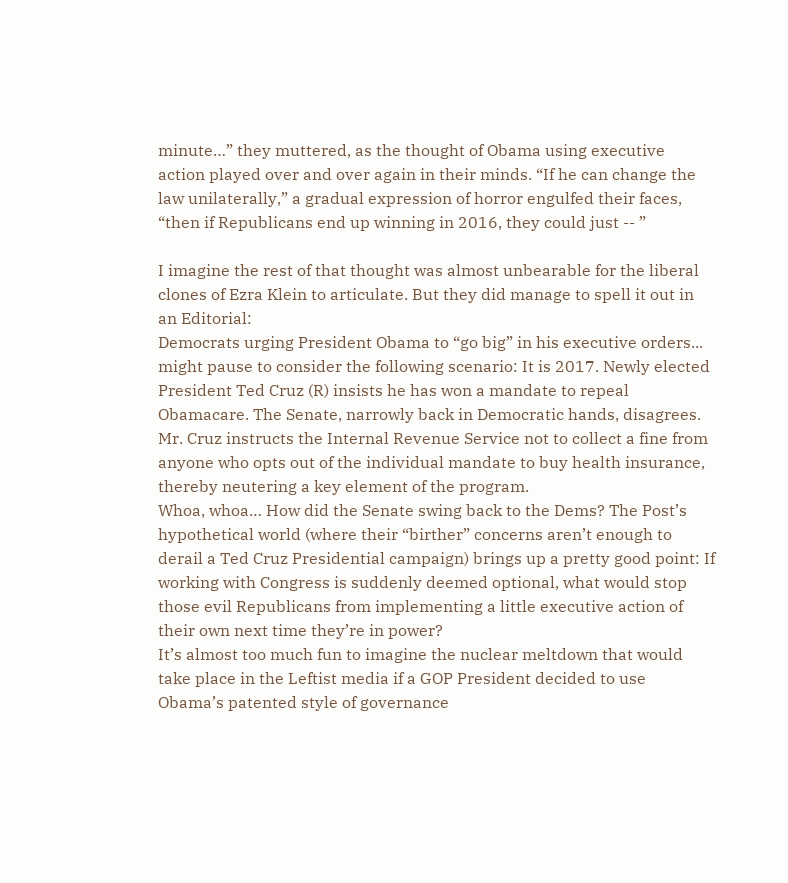minute…” they muttered, as the thought of Obama using executive action played over and over again in their minds. “If he can change the law unilaterally,” a gradual expression of horror engulfed their faces, “then if Republicans end up winning in 2016, they could just -- ”

I imagine the rest of that thought was almost unbearable for the liberal clones of Ezra Klein to articulate. But they did manage to spell it out in an Editorial:
Democrats urging President Obama to “go big” in his executive orders... might pause to consider the following scenario: It is 2017. Newly elected President Ted Cruz (R) insists he has won a mandate to repeal Obamacare. The Senate, narrowly back in Democratic hands, disagrees. Mr. Cruz instructs the Internal Revenue Service not to collect a fine from anyone who opts out of the individual mandate to buy health insurance, thereby neutering a key element of the program.
Whoa, whoa… How did the Senate swing back to the Dems? The Post’s hypothetical world (where their “birther” concerns aren’t enough to derail a Ted Cruz Presidential campaign) brings up a pretty good point: If working with Congress is suddenly deemed optional, what would stop those evil Republicans from implementing a little executive action of their own next time they’re in power?
It’s almost too much fun to imagine the nuclear meltdown that would take place in the Leftist media if a GOP President decided to use Obama’s patented style of governance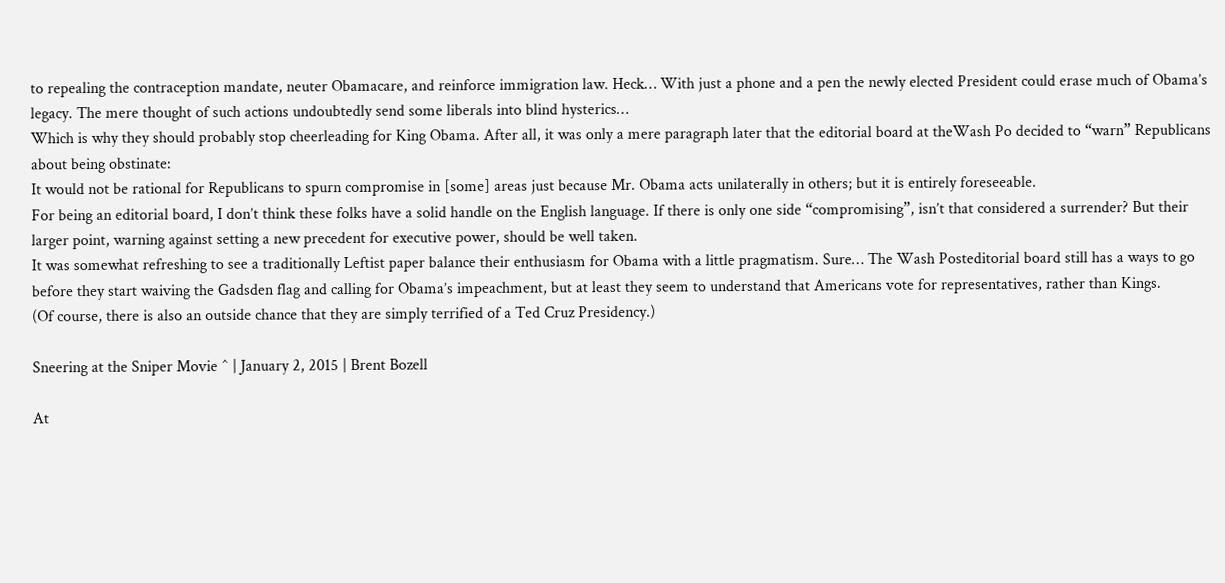to repealing the contraception mandate, neuter Obamacare, and reinforce immigration law. Heck… With just a phone and a pen the newly elected President could erase much of Obama’s legacy. The mere thought of such actions undoubtedly send some liberals into blind hysterics…
Which is why they should probably stop cheerleading for King Obama. After all, it was only a mere paragraph later that the editorial board at theWash Po decided to “warn” Republicans about being obstinate:
It would not be rational for Republicans to spurn compromise in [some] areas just because Mr. Obama acts unilaterally in others; but it is entirely foreseeable.
For being an editorial board, I don’t think these folks have a solid handle on the English language. If there is only one side “compromising”, isn’t that considered a surrender? But their larger point, warning against setting a new precedent for executive power, should be well taken.
It was somewhat refreshing to see a traditionally Leftist paper balance their enthusiasm for Obama with a little pragmatism. Sure… The Wash Posteditorial board still has a ways to go before they start waiving the Gadsden flag and calling for Obama’s impeachment, but at least they seem to understand that Americans vote for representatives, rather than Kings.
(Of course, there is also an outside chance that they are simply terrified of a Ted Cruz Presidency.)

Sneering at the Sniper Movie ^ | January 2, 2015 | Brent Bozell

At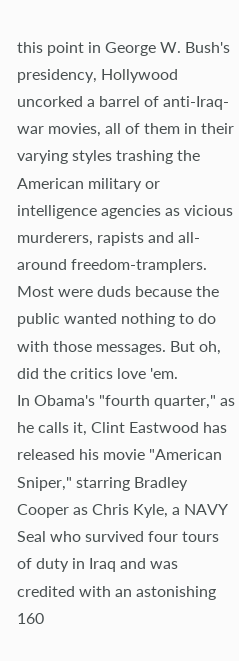this point in George W. Bush's presidency, Hollywood uncorked a barrel of anti-Iraq-war movies, all of them in their varying styles trashing the American military or intelligence agencies as vicious murderers, rapists and all-around freedom-tramplers. Most were duds because the public wanted nothing to do with those messages. But oh, did the critics love 'em.
In Obama's "fourth quarter," as he calls it, Clint Eastwood has released his movie "American Sniper," starring Bradley Cooper as Chris Kyle, a NAVY Seal who survived four tours of duty in Iraq and was credited with an astonishing 160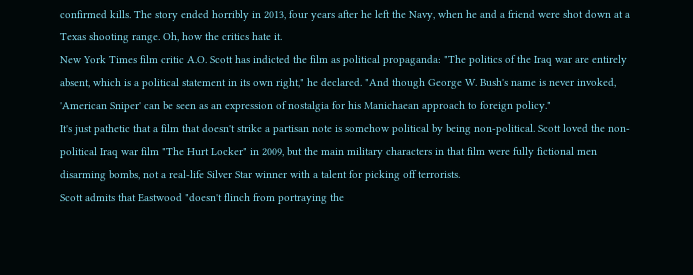confirmed kills. The story ended horribly in 2013, four years after he left the Navy, when he and a friend were shot down at a Texas shooting range. Oh, how the critics hate it.
New York Times film critic A.O. Scott has indicted the film as political propaganda: "The politics of the Iraq war are entirely absent, which is a political statement in its own right," he declared. "And though George W. Bush's name is never invoked, 'American Sniper' can be seen as an expression of nostalgia for his Manichaean approach to foreign policy."
It's just pathetic that a film that doesn't strike a partisan note is somehow political by being non-political. Scott loved the non-political Iraq war film "The Hurt Locker" in 2009, but the main military characters in that film were fully fictional men disarming bombs, not a real-life Silver Star winner with a talent for picking off terrorists.
Scott admits that Eastwood "doesn't flinch from portraying the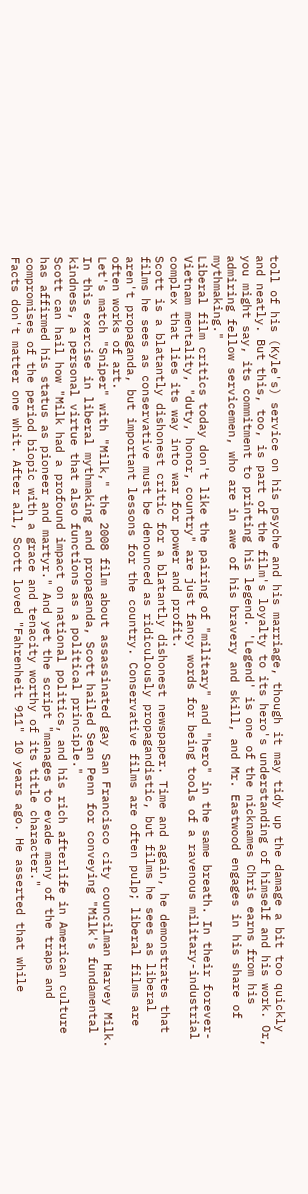toll of his (Kyle's) service on his psyche and his marriage, though it may tidy up the damage a bit too quickly and neatly. But this, too, is part of the film's loyalty to its hero's understanding of himself and his work. Or, you might say, its commitment to printing his legend. 'Legend' is one of the nicknames Chris earns from his admiring fellow servicemen, who are in awe of his bravery and skill, and Mr. Eastwood engages in his share of mythmaking."
Liberal film critics today don't like the pairing of "military" and "hero" in the same breath. In their forever-Vietnam mentality, "duty, honor, country" are just fancy words for being tools of a ravenous military-industrial complex that lies its way into war for power and profit.
Scott is a blatantly dishonest critic for a blatantly dishonest newspaper. Time and again, he demonstrates that films he sees as conservative must be denounced as ridiculously propagandistic, but films he sees as liberal aren't propaganda, but important lessons for the country. Conservative films are often pulp; liberal films are often works of art.
Let's match "Sniper" with "Milk," the 2008 film about assassinated gay San Francisco city councilman Harvey Milk. In this exercise in liberal mythmaking and propaganda, Scott hailed Sean Penn for conveying "Milk's fundamental kindness, a personal virtue that also functions as a political principle."
Scott can hail how "Milk had a profound impact on national politics, and his rich afterlife in American culture has affirmed his status as pioneer and martyr." And yet the script "manages to evade many of the traps and compromises of the period biopic with a grace and tenacity worthy of its title character."
Facts don't matter one whit. After all, Scott loved "Fahrenheit 911" 10 years ago. He asserted that while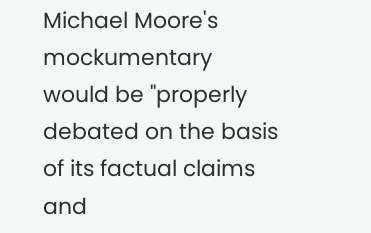Michael Moore's mockumentary would be "properly debated on the basis of its factual claims and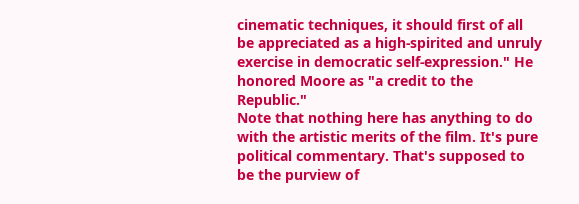cinematic techniques, it should first of all be appreciated as a high-spirited and unruly exercise in democratic self-expression." He honored Moore as "a credit to the Republic."
Note that nothing here has anything to do with the artistic merits of the film. It's pure political commentary. That's supposed to be the purview of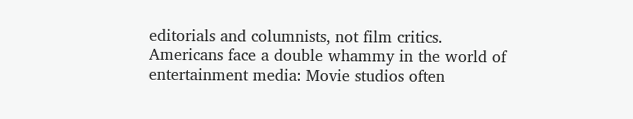editorials and columnists, not film critics.
Americans face a double whammy in the world of entertainment media: Movie studios often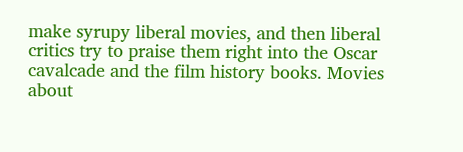make syrupy liberal movies, and then liberal critics try to praise them right into the Oscar cavalcade and the film history books. Movies about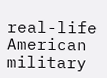real-life American military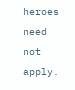heroes need not apply.